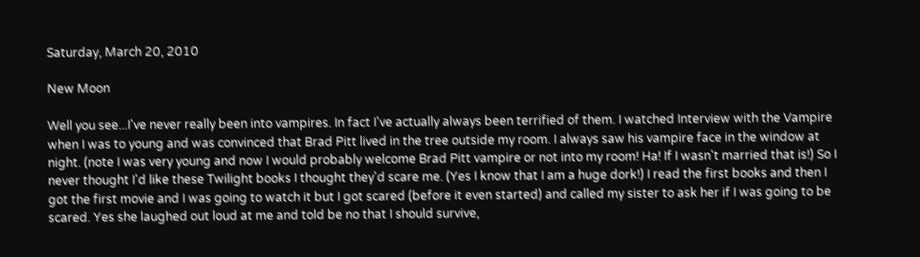Saturday, March 20, 2010

New Moon

Well you see...I've never really been into vampires. In fact I've actually always been terrified of them. I watched Interview with the Vampire when I was to young and was convinced that Brad Pitt lived in the tree outside my room. I always saw his vampire face in the window at night. (note I was very young and now I would probably welcome Brad Pitt vampire or not into my room! Ha! If I wasn't married that is!) So I never thought I'd like these Twilight books I thought they'd scare me. (Yes I know that I am a huge dork!) I read the first books and then I got the first movie and I was going to watch it but I got scared (before it even started) and called my sister to ask her if I was going to be scared. Yes she laughed out loud at me and told be no that I should survive,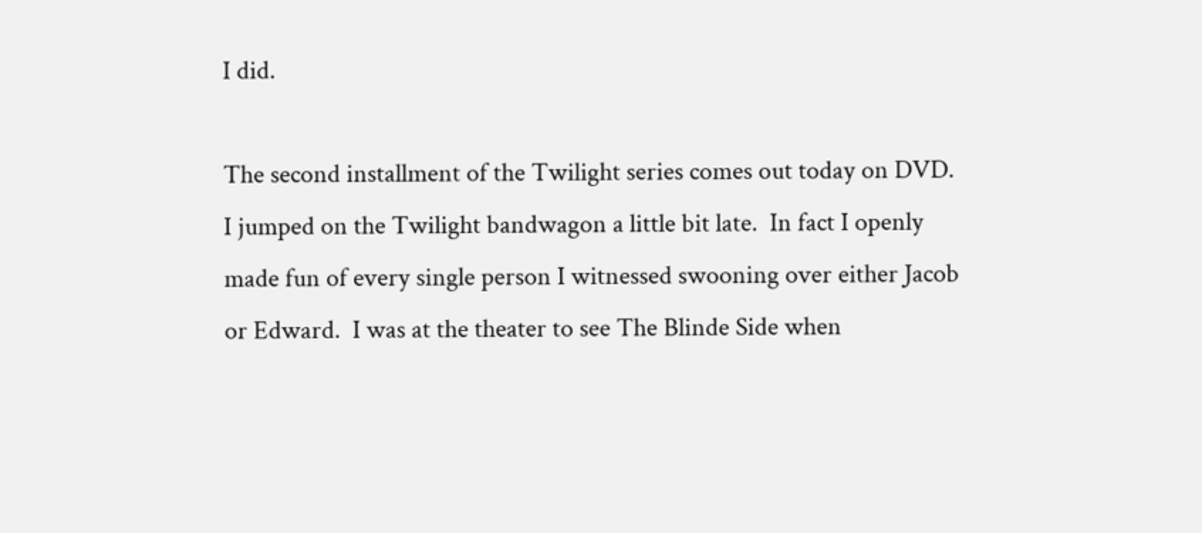I did.

The second installment of the Twilight series comes out today on DVD.  I jumped on the Twilight bandwagon a little bit late.  In fact I openly made fun of every single person I witnessed swooning over either Jacob or Edward.  I was at the theater to see The Blinde Side when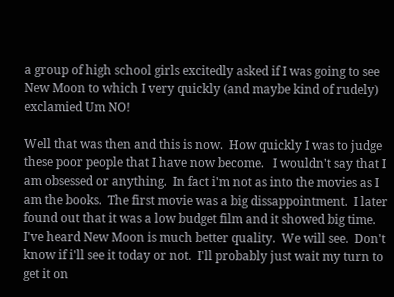a group of high school girls excitedly asked if I was going to see New Moon to which I very quickly (and maybe kind of rudely) exclamied Um NO!

Well that was then and this is now.  How quickly I was to judge these poor people that I have now become.   I wouldn't say that I am obsessed or anything.  In fact i'm not as into the movies as I am the books.  The first movie was a big dissappointment.  I later found out that it was a low budget film and it showed big time.  I've heard New Moon is much better quality.  We will see.  Don't know if i'll see it today or not.  I'll probably just wait my turn to get it on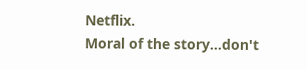Netflix.
Moral of the story...don't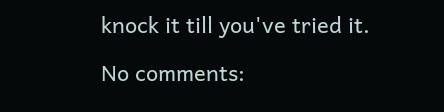knock it till you've tried it.

No comments: